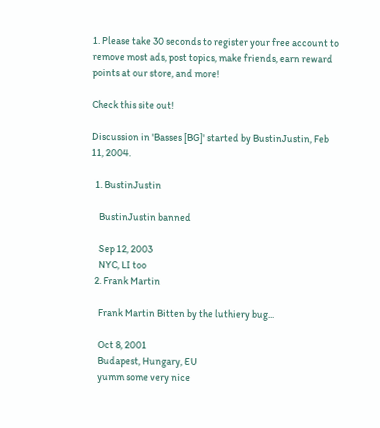1. Please take 30 seconds to register your free account to remove most ads, post topics, make friends, earn reward points at our store, and more!

Check this site out!

Discussion in 'Basses [BG]' started by BustinJustin, Feb 11, 2004.

  1. BustinJustin

    BustinJustin banned

    Sep 12, 2003
    NYC, LI too
  2. Frank Martin

    Frank Martin Bitten by the luthiery bug...

    Oct 8, 2001
    Budapest, Hungary, EU
    yumm some very nice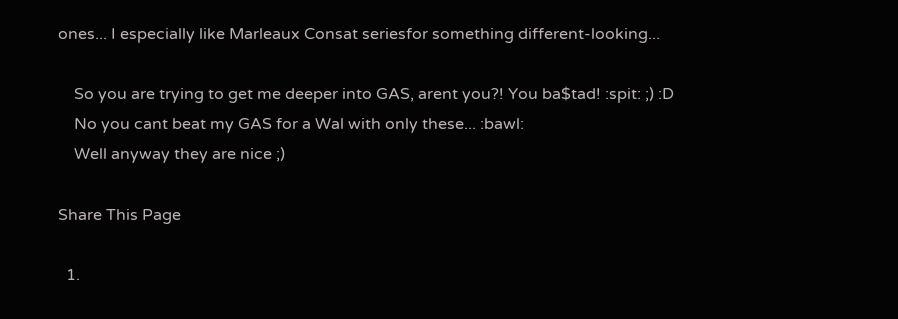ones... I especially like Marleaux Consat seriesfor something different-looking...

    So you are trying to get me deeper into GAS, arent you?! You ba$tad! :spit: ;) :D
    No you cant beat my GAS for a Wal with only these... :bawl:
    Well anyway they are nice ;)

Share This Page

  1.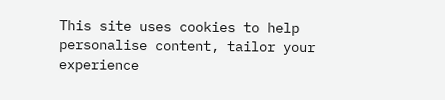This site uses cookies to help personalise content, tailor your experience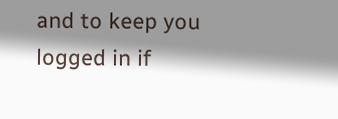and to keep you logged in if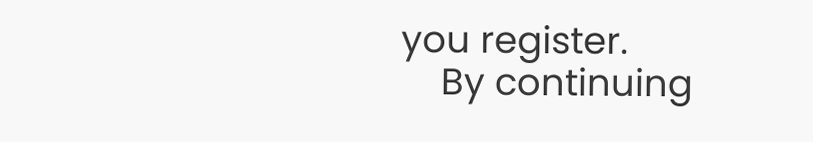you register.
    By continuing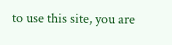to use this site, you are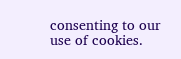consenting to our use of cookies.